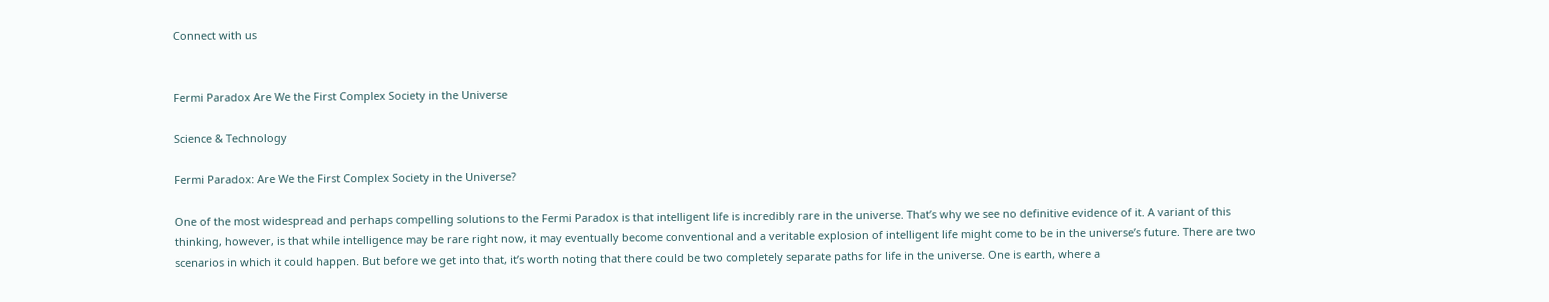Connect with us


Fermi Paradox Are We the First Complex Society in the Universe

Science & Technology

Fermi Paradox: Are We the First Complex Society in the Universe?

One of the most widespread and perhaps compelling solutions to the Fermi Paradox is that intelligent life is incredibly rare in the universe. That’s why we see no definitive evidence of it. A variant of this thinking, however, is that while intelligence may be rare right now, it may eventually become conventional and a veritable explosion of intelligent life might come to be in the universe’s future. There are two scenarios in which it could happen. But before we get into that, it’s worth noting that there could be two completely separate paths for life in the universe. One is earth, where a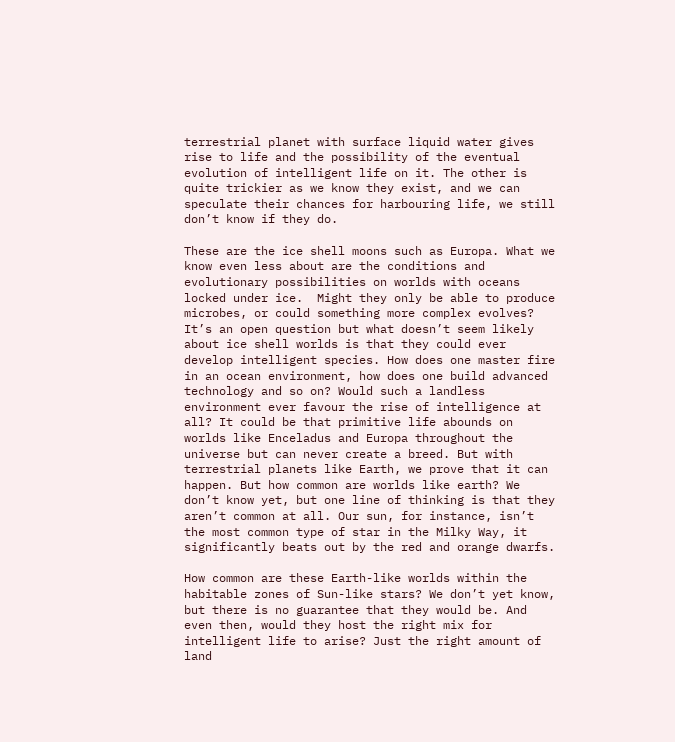terrestrial planet with surface liquid water gives rise to life and the possibility of the eventual evolution of intelligent life on it. The other is quite trickier as we know they exist, and we can speculate their chances for harbouring life, we still don’t know if they do.

These are the ice shell moons such as Europa. What we know even less about are the conditions and evolutionary possibilities on worlds with oceans locked under ice.  Might they only be able to produce microbes, or could something more complex evolves? It’s an open question but what doesn’t seem likely about ice shell worlds is that they could ever develop intelligent species. How does one master fire in an ocean environment, how does one build advanced technology and so on? Would such a landless environment ever favour the rise of intelligence at all? It could be that primitive life abounds on worlds like Enceladus and Europa throughout the universe but can never create a breed. But with terrestrial planets like Earth, we prove that it can happen. But how common are worlds like earth? We don’t know yet, but one line of thinking is that they aren’t common at all. Our sun, for instance, isn’t the most common type of star in the Milky Way, it significantly beats out by the red and orange dwarfs.

How common are these Earth-like worlds within the habitable zones of Sun-like stars? We don’t yet know, but there is no guarantee that they would be. And even then, would they host the right mix for intelligent life to arise? Just the right amount of land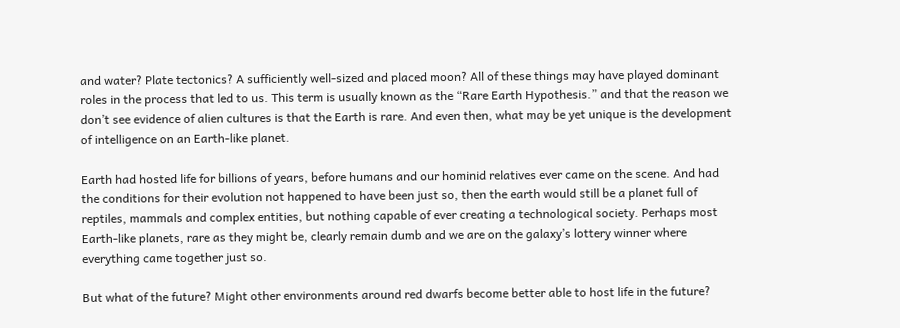and water? Plate tectonics? A sufficiently well-sized and placed moon? All of these things may have played dominant roles in the process that led to us. This term is usually known as the “Rare Earth Hypothesis.” and that the reason we don’t see evidence of alien cultures is that the Earth is rare. And even then, what may be yet unique is the development of intelligence on an Earth-like planet.

Earth had hosted life for billions of years, before humans and our hominid relatives ever came on the scene. And had the conditions for their evolution not happened to have been just so, then the earth would still be a planet full of reptiles, mammals and complex entities, but nothing capable of ever creating a technological society. Perhaps most Earth-like planets, rare as they might be, clearly remain dumb and we are on the galaxy’s lottery winner where everything came together just so.

But what of the future? Might other environments around red dwarfs become better able to host life in the future?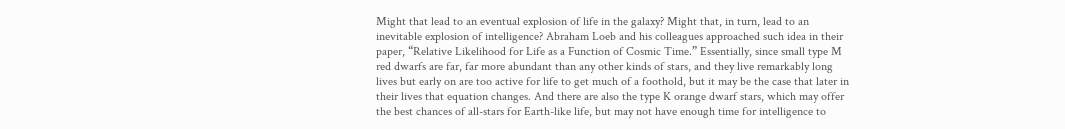Might that lead to an eventual explosion of life in the galaxy? Might that, in turn, lead to an inevitable explosion of intelligence? Abraham Loeb and his colleagues approached such idea in their paper, “Relative Likelihood for Life as a Function of Cosmic Time.” Essentially, since small type M red dwarfs are far, far more abundant than any other kinds of stars, and they live remarkably long lives but early on are too active for life to get much of a foothold, but it may be the case that later in their lives that equation changes. And there are also the type K orange dwarf stars, which may offer the best chances of all-stars for Earth-like life, but may not have enough time for intelligence to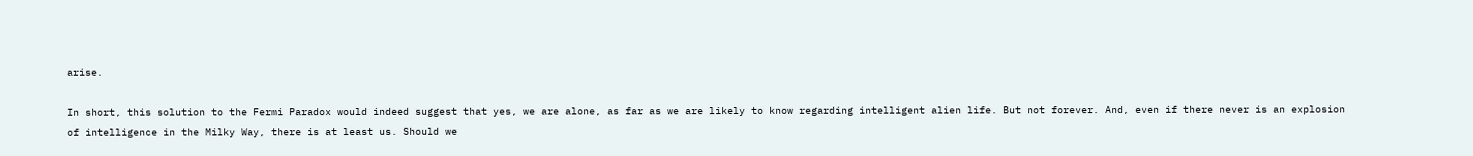arise.

In short, this solution to the Fermi Paradox would indeed suggest that yes, we are alone, as far as we are likely to know regarding intelligent alien life. But not forever. And, even if there never is an explosion of intelligence in the Milky Way, there is at least us. Should we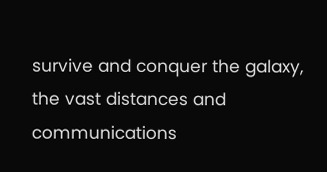survive and conquer the galaxy, the vast distances and communications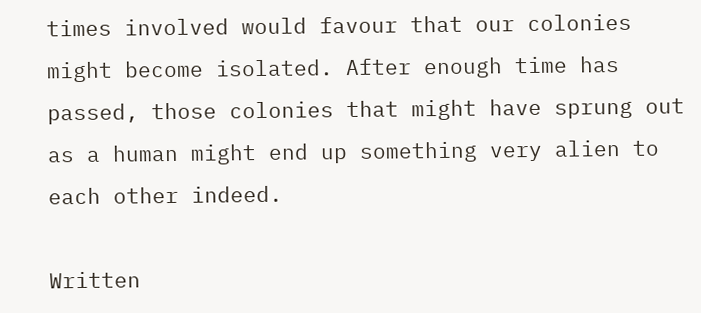times involved would favour that our colonies might become isolated. After enough time has passed, those colonies that might have sprung out as a human might end up something very alien to each other indeed.

Written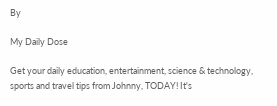By

My Daily Dose

Get your daily education, entertainment, science & technology, sports and travel tips from Johnny, TODAY! It's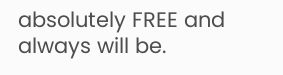absolutely FREE and always will be.